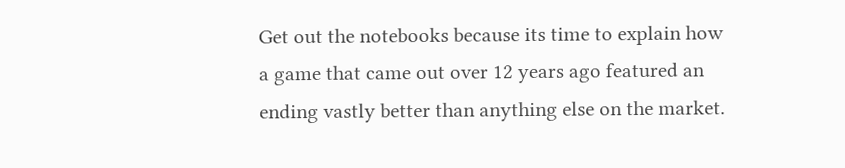Get out the notebooks because its time to explain how a game that came out over 12 years ago featured an ending vastly better than anything else on the market.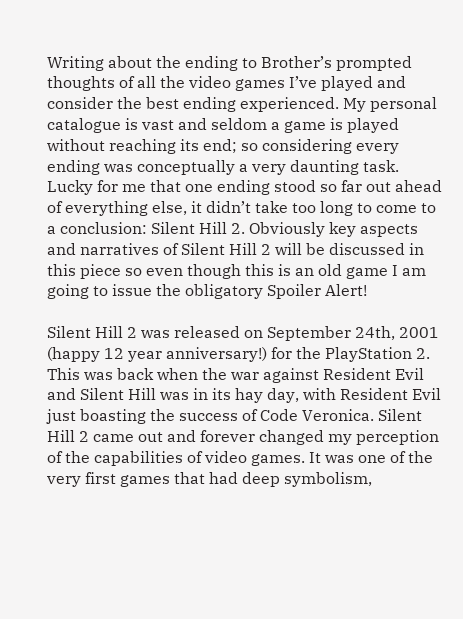Writing about the ending to Brother’s prompted thoughts of all the video games I’ve played and consider the best ending experienced. My personal catalogue is vast and seldom a game is played without reaching its end; so considering every ending was conceptually a very daunting task. Lucky for me that one ending stood so far out ahead of everything else, it didn’t take too long to come to a conclusion: Silent Hill 2. Obviously key aspects and narratives of Silent Hill 2 will be discussed in this piece so even though this is an old game I am going to issue the obligatory Spoiler Alert!

Silent Hill 2 was released on September 24th, 2001 (happy 12 year anniversary!) for the PlayStation 2. This was back when the war against Resident Evil and Silent Hill was in its hay day, with Resident Evil just boasting the success of Code Veronica. Silent Hill 2 came out and forever changed my perception of the capabilities of video games. It was one of the very first games that had deep symbolism,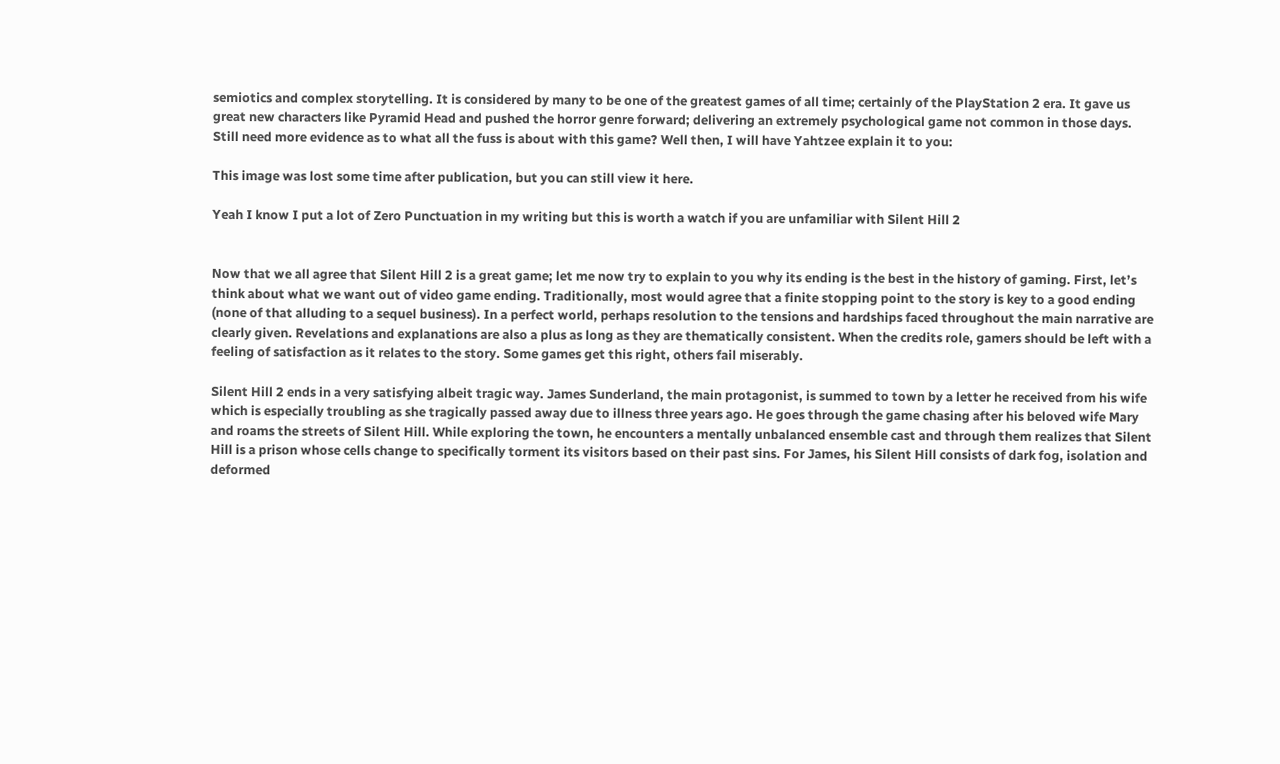semiotics and complex storytelling. It is considered by many to be one of the greatest games of all time; certainly of the PlayStation 2 era. It gave us great new characters like Pyramid Head and pushed the horror genre forward; delivering an extremely psychological game not common in those days. Still need more evidence as to what all the fuss is about with this game? Well then, I will have Yahtzee explain it to you:

This image was lost some time after publication, but you can still view it here.

Yeah I know I put a lot of Zero Punctuation in my writing but this is worth a watch if you are unfamiliar with Silent Hill 2


Now that we all agree that Silent Hill 2 is a great game; let me now try to explain to you why its ending is the best in the history of gaming. First, let’s think about what we want out of video game ending. Traditionally, most would agree that a finite stopping point to the story is key to a good ending (none of that alluding to a sequel business). In a perfect world, perhaps resolution to the tensions and hardships faced throughout the main narrative are clearly given. Revelations and explanations are also a plus as long as they are thematically consistent. When the credits role, gamers should be left with a feeling of satisfaction as it relates to the story. Some games get this right, others fail miserably.

Silent Hill 2 ends in a very satisfying albeit tragic way. James Sunderland, the main protagonist, is summed to town by a letter he received from his wife which is especially troubling as she tragically passed away due to illness three years ago. He goes through the game chasing after his beloved wife Mary and roams the streets of Silent Hill. While exploring the town, he encounters a mentally unbalanced ensemble cast and through them realizes that Silent Hill is a prison whose cells change to specifically torment its visitors based on their past sins. For James, his Silent Hill consists of dark fog, isolation and deformed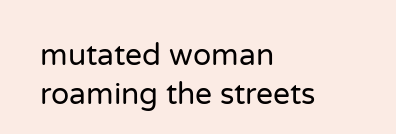mutated woman roaming the streets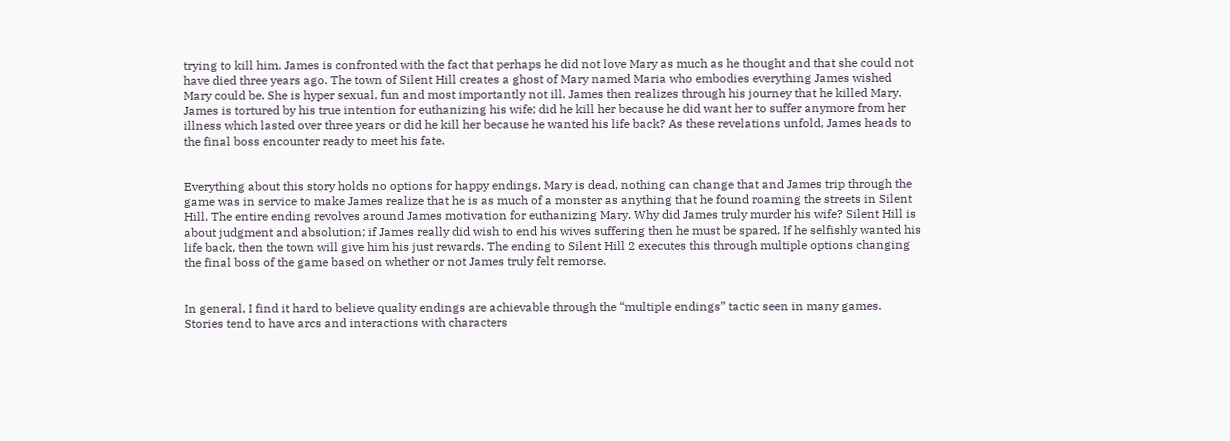trying to kill him. James is confronted with the fact that perhaps he did not love Mary as much as he thought and that she could not have died three years ago. The town of Silent Hill creates a ghost of Mary named Maria who embodies everything James wished Mary could be. She is hyper sexual, fun and most importantly not ill. James then realizes through his journey that he killed Mary. James is tortured by his true intention for euthanizing his wife; did he kill her because he did want her to suffer anymore from her illness which lasted over three years or did he kill her because he wanted his life back? As these revelations unfold, James heads to the final boss encounter ready to meet his fate.


Everything about this story holds no options for happy endings. Mary is dead, nothing can change that and James trip through the game was in service to make James realize that he is as much of a monster as anything that he found roaming the streets in Silent Hill. The entire ending revolves around James motivation for euthanizing Mary. Why did James truly murder his wife? Silent Hill is about judgment and absolution; if James really did wish to end his wives suffering then he must be spared. If he selfishly wanted his life back, then the town will give him his just rewards. The ending to Silent Hill 2 executes this through multiple options changing the final boss of the game based on whether or not James truly felt remorse.


In general, I find it hard to believe quality endings are achievable through the “multiple endings” tactic seen in many games. Stories tend to have arcs and interactions with characters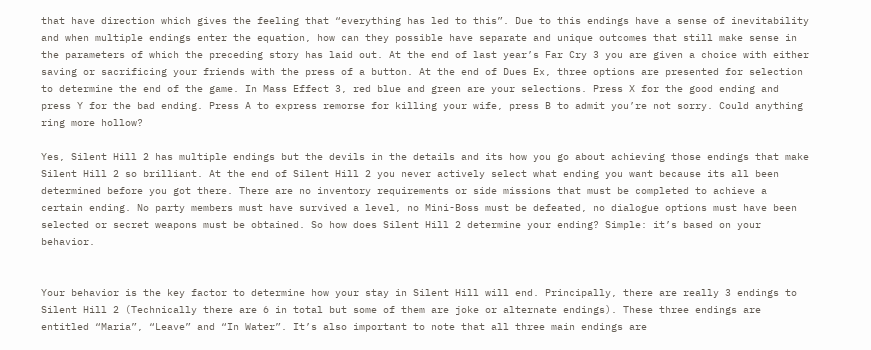that have direction which gives the feeling that “everything has led to this”. Due to this endings have a sense of inevitability and when multiple endings enter the equation, how can they possible have separate and unique outcomes that still make sense in the parameters of which the preceding story has laid out. At the end of last year’s Far Cry 3 you are given a choice with either saving or sacrificing your friends with the press of a button. At the end of Dues Ex, three options are presented for selection to determine the end of the game. In Mass Effect 3, red blue and green are your selections. Press X for the good ending and press Y for the bad ending. Press A to express remorse for killing your wife, press B to admit you’re not sorry. Could anything ring more hollow?

Yes, Silent Hill 2 has multiple endings but the devils in the details and its how you go about achieving those endings that make Silent Hill 2 so brilliant. At the end of Silent Hill 2 you never actively select what ending you want because its all been determined before you got there. There are no inventory requirements or side missions that must be completed to achieve a certain ending. No party members must have survived a level, no Mini-Boss must be defeated, no dialogue options must have been selected or secret weapons must be obtained. So how does Silent Hill 2 determine your ending? Simple: it’s based on your behavior.


Your behavior is the key factor to determine how your stay in Silent Hill will end. Principally, there are really 3 endings to Silent Hill 2 (Technically there are 6 in total but some of them are joke or alternate endings). These three endings are entitled “Maria”, “Leave” and “In Water”. It’s also important to note that all three main endings are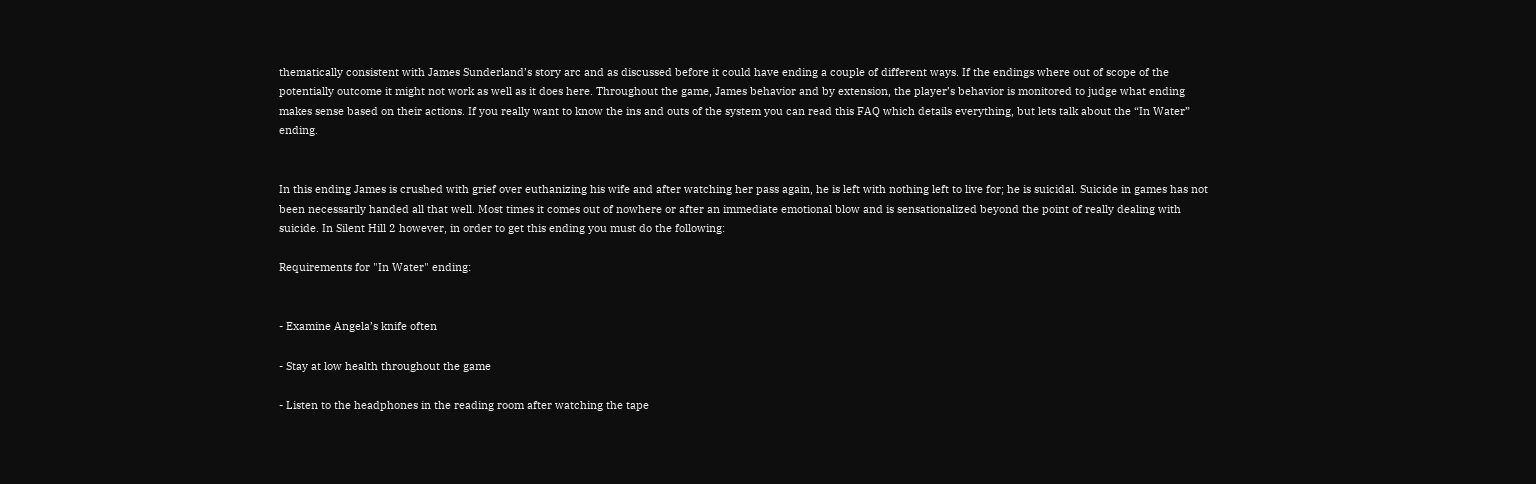thematically consistent with James Sunderland’s story arc and as discussed before it could have ending a couple of different ways. If the endings where out of scope of the potentially outcome it might not work as well as it does here. Throughout the game, James behavior and by extension, the player’s behavior is monitored to judge what ending makes sense based on their actions. If you really want to know the ins and outs of the system you can read this FAQ which details everything, but lets talk about the “In Water” ending.


In this ending James is crushed with grief over euthanizing his wife and after watching her pass again, he is left with nothing left to live for; he is suicidal. Suicide in games has not been necessarily handed all that well. Most times it comes out of nowhere or after an immediate emotional blow and is sensationalized beyond the point of really dealing with suicide. In Silent Hill 2 however, in order to get this ending you must do the following:

Requirements for "In Water" ending:


- Examine Angela’s knife often

- Stay at low health throughout the game

- Listen to the headphones in the reading room after watching the tape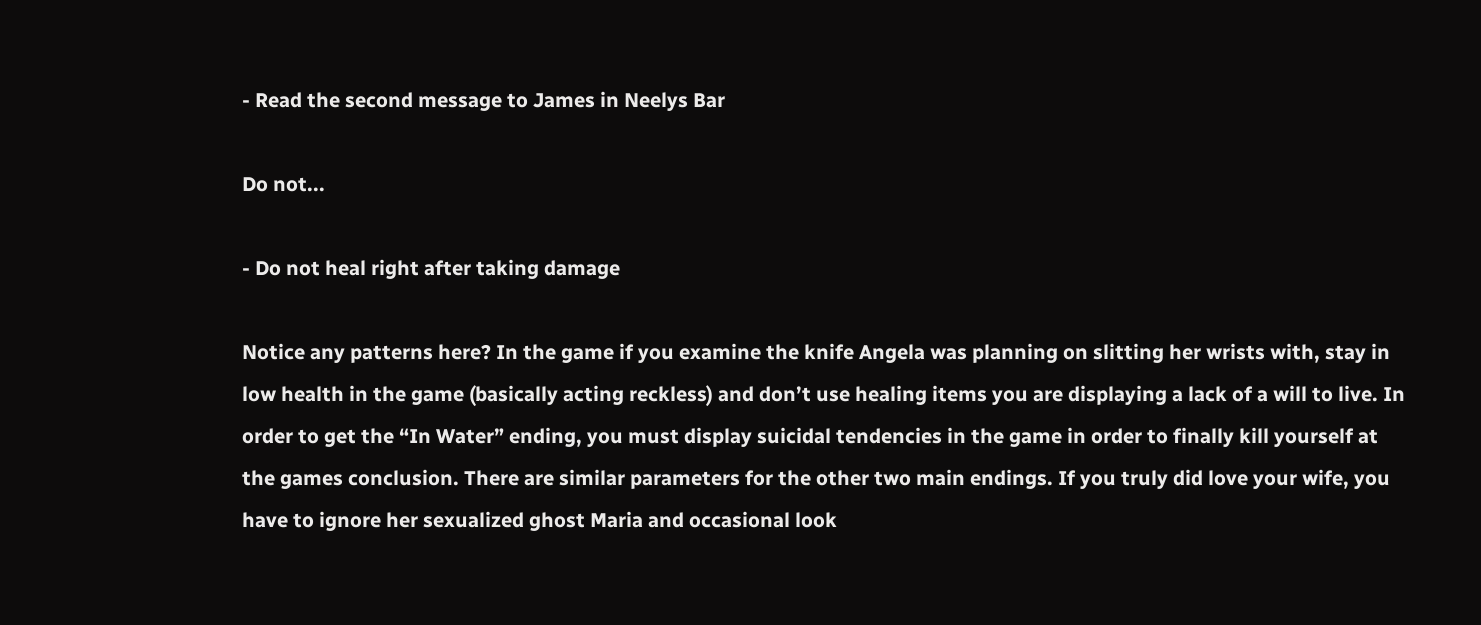- Read the second message to James in Neelys Bar

Do not...

- Do not heal right after taking damage

Notice any patterns here? In the game if you examine the knife Angela was planning on slitting her wrists with, stay in low health in the game (basically acting reckless) and don’t use healing items you are displaying a lack of a will to live. In order to get the “In Water” ending, you must display suicidal tendencies in the game in order to finally kill yourself at the games conclusion. There are similar parameters for the other two main endings. If you truly did love your wife, you have to ignore her sexualized ghost Maria and occasional look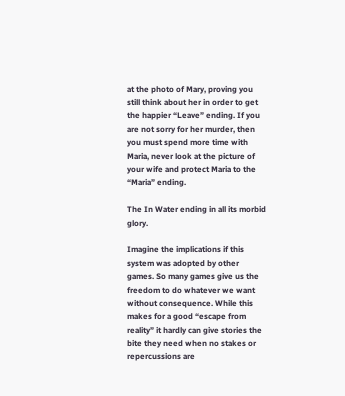at the photo of Mary, proving you still think about her in order to get the happier “Leave” ending. If you are not sorry for her murder, then you must spend more time with Maria, never look at the picture of your wife and protect Maria to the “Maria” ending.

The In Water ending in all its morbid glory.

Imagine the implications if this system was adopted by other games. So many games give us the freedom to do whatever we want without consequence. While this makes for a good “escape from reality” it hardly can give stories the bite they need when no stakes or repercussions are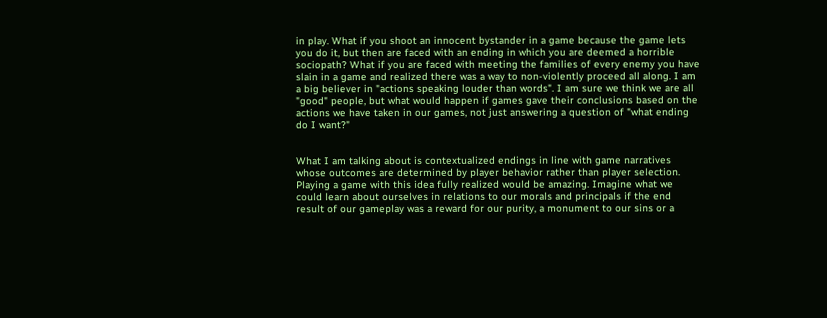in play. What if you shoot an innocent bystander in a game because the game lets you do it, but then are faced with an ending in which you are deemed a horrible sociopath? What if you are faced with meeting the families of every enemy you have slain in a game and realized there was a way to non-violently proceed all along. I am a big believer in "actions speaking louder than words". I am sure we think we are all "good" people, but what would happen if games gave their conclusions based on the actions we have taken in our games, not just answering a question of "what ending do I want?"


What I am talking about is contextualized endings in line with game narratives whose outcomes are determined by player behavior rather than player selection. Playing a game with this idea fully realized would be amazing. Imagine what we could learn about ourselves in relations to our morals and principals if the end result of our gameplay was a reward for our purity, a monument to our sins or a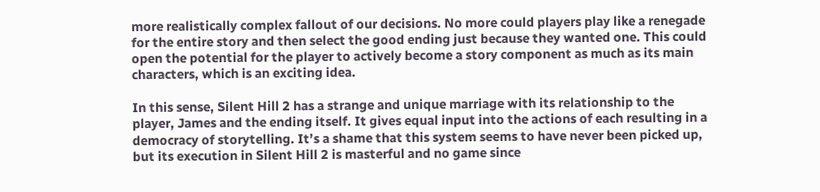more realistically complex fallout of our decisions. No more could players play like a renegade for the entire story and then select the good ending just because they wanted one. This could open the potential for the player to actively become a story component as much as its main characters, which is an exciting idea.

In this sense, Silent Hill 2 has a strange and unique marriage with its relationship to the player, James and the ending itself. It gives equal input into the actions of each resulting in a democracy of storytelling. It’s a shame that this system seems to have never been picked up, but its execution in Silent Hill 2 is masterful and no game since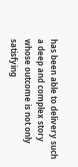has been able to delivery such a deep and complex story whose outcome is not only satisfying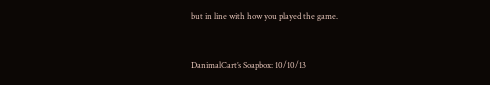but in line with how you played the game.


DanimalCart’s Soapbox: 10/10/13